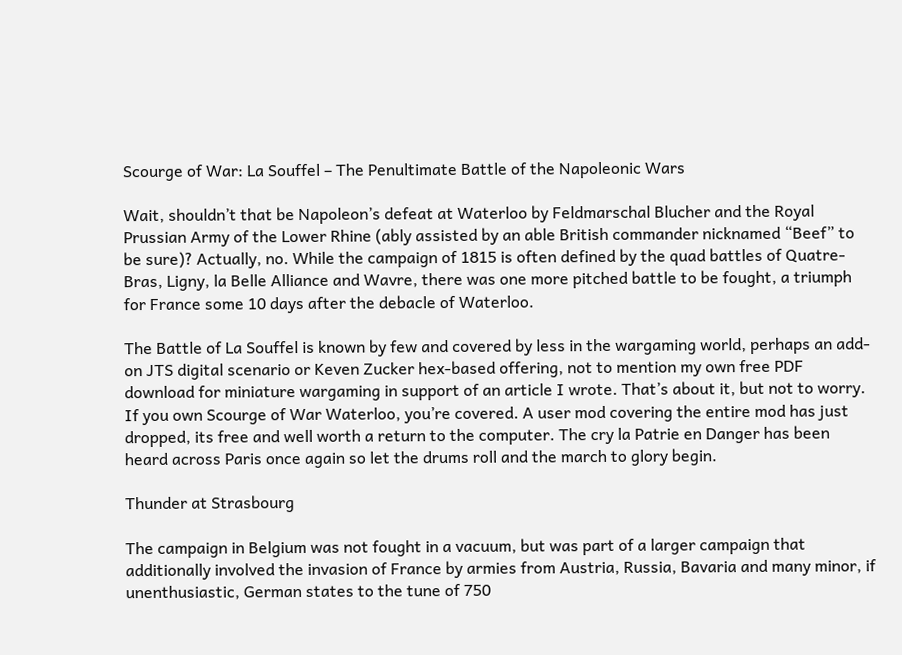Scourge of War: La Souffel – The Penultimate Battle of the Napoleonic Wars

Wait, shouldn’t that be Napoleon’s defeat at Waterloo by Feldmarschal Blucher and the Royal Prussian Army of the Lower Rhine (ably assisted by an able British commander nicknamed “Beef” to be sure)? Actually, no. While the campaign of 1815 is often defined by the quad battles of Quatre-Bras, Ligny, la Belle Alliance and Wavre, there was one more pitched battle to be fought, a triumph for France some 10 days after the debacle of Waterloo.

The Battle of La Souffel is known by few and covered by less in the wargaming world, perhaps an add-on JTS digital scenario or Keven Zucker hex-based offering, not to mention my own free PDF download for miniature wargaming in support of an article I wrote. That’s about it, but not to worry. If you own Scourge of War Waterloo, you’re covered. A user mod covering the entire mod has just dropped, its free and well worth a return to the computer. The cry la Patrie en Danger has been heard across Paris once again so let the drums roll and the march to glory begin.

Thunder at Strasbourg

The campaign in Belgium was not fought in a vacuum, but was part of a larger campaign that additionally involved the invasion of France by armies from Austria, Russia, Bavaria and many minor, if unenthusiastic, German states to the tune of 750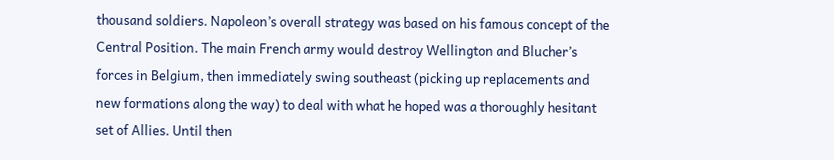thousand soldiers. Napoleon’s overall strategy was based on his famous concept of the Central Position. The main French army would destroy Wellington and Blucher’s forces in Belgium, then immediately swing southeast (picking up replacements and new formations along the way) to deal with what he hoped was a thoroughly hesitant set of Allies. Until then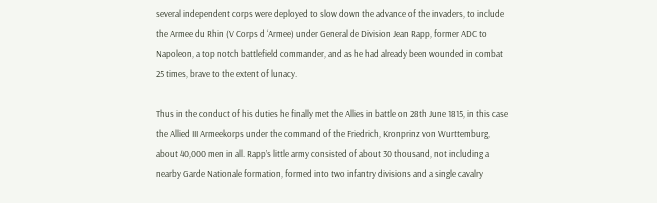several independent corps were deployed to slow down the advance of the invaders, to include the Armee du Rhin (V Corps d ‘Armee) under General de Division Jean Rapp, former ADC to Napoleon, a top notch battlefield commander, and as he had already been wounded in combat 25 times, brave to the extent of lunacy.

Thus in the conduct of his duties he finally met the Allies in battle on 28th June 1815, in this case the Allied III Armeekorps under the command of the Friedrich, Kronprinz von Wurttemburg, about 40,000 men in all. Rapp’s little army consisted of about 30 thousand, not including a nearby Garde Nationale formation, formed into two infantry divisions and a single cavalry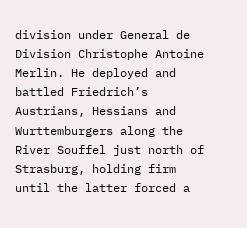division under General de Division Christophe Antoine Merlin. He deployed and battled Friedrich’s Austrians, Hessians and Wurttemburgers along the River Souffel just north of Strasburg, holding firm until the latter forced a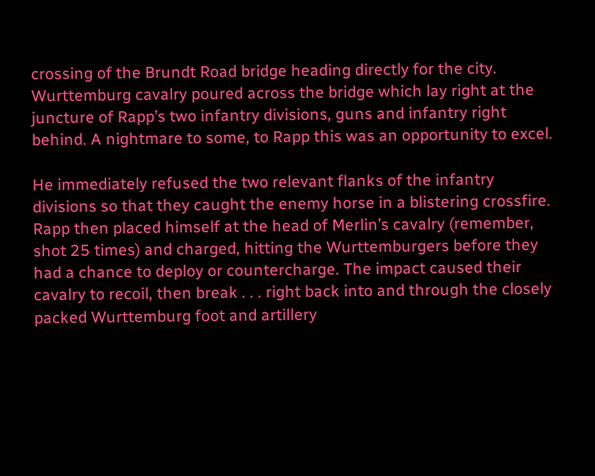crossing of the Brundt Road bridge heading directly for the city. Wurttemburg cavalry poured across the bridge which lay right at the juncture of Rapp’s two infantry divisions, guns and infantry right behind. A nightmare to some, to Rapp this was an opportunity to excel.

He immediately refused the two relevant flanks of the infantry divisions so that they caught the enemy horse in a blistering crossfire. Rapp then placed himself at the head of Merlin’s cavalry (remember, shot 25 times) and charged, hitting the Wurttemburgers before they had a chance to deploy or countercharge. The impact caused their cavalry to recoil, then break . . . right back into and through the closely packed Wurttemburg foot and artillery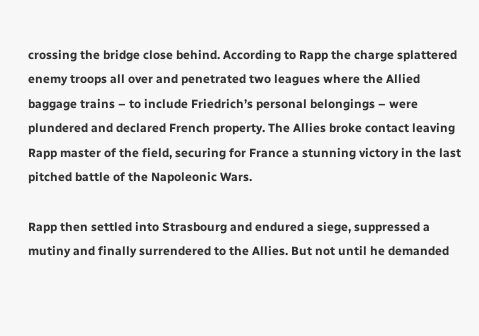crossing the bridge close behind. According to Rapp the charge splattered enemy troops all over and penetrated two leagues where the Allied baggage trains – to include Friedrich’s personal belongings – were plundered and declared French property. The Allies broke contact leaving Rapp master of the field, securing for France a stunning victory in the last pitched battle of the Napoleonic Wars.

Rapp then settled into Strasbourg and endured a siege, suppressed a mutiny and finally surrendered to the Allies. But not until he demanded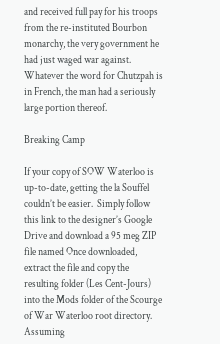and received full pay for his troops from the re-instituted Bourbon monarchy, the very government he had just waged war against. Whatever the word for Chutzpah is in French, the man had a seriously large portion thereof.

Breaking Camp

If your copy of SOW Waterloo is up-to-date, getting the la Souffel couldn’t be easier.  Simply follow this link to the designer’s Google Drive and download a 95 meg ZIP file named Once downloaded, extract the file and copy the resulting folder (Les Cent-Jours) into the Mods folder of the Scourge of War Waterloo root directory. Assuming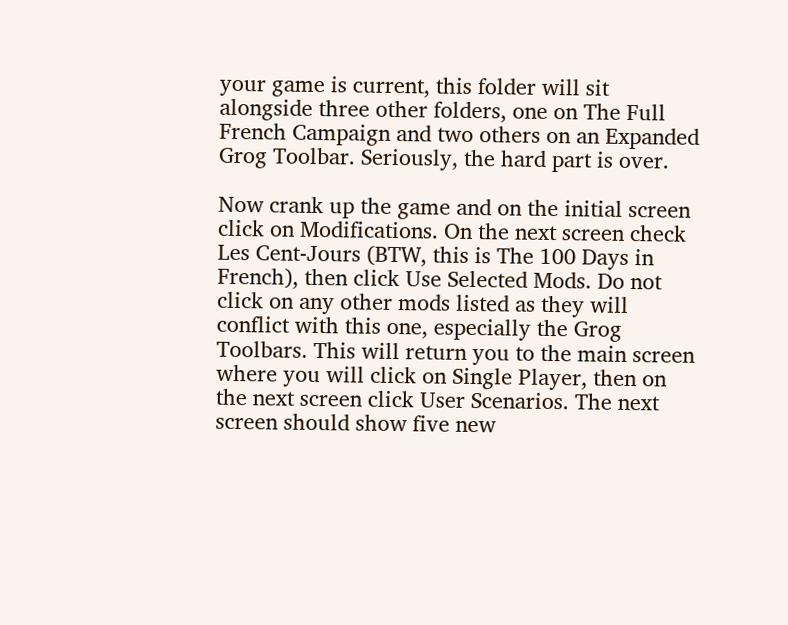your game is current, this folder will sit alongside three other folders, one on The Full French Campaign and two others on an Expanded Grog Toolbar. Seriously, the hard part is over.

Now crank up the game and on the initial screen click on Modifications. On the next screen check Les Cent-Jours (BTW, this is The 100 Days in French), then click Use Selected Mods. Do not click on any other mods listed as they will conflict with this one, especially the Grog Toolbars. This will return you to the main screen where you will click on Single Player, then on the next screen click User Scenarios. The next screen should show five new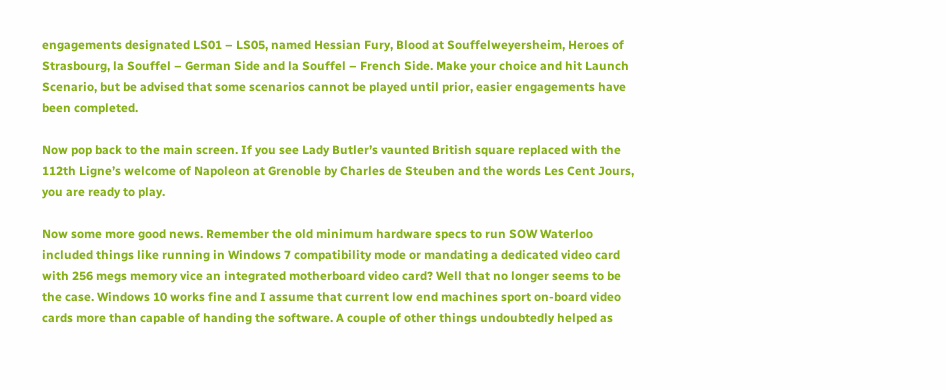engagements designated LS01 – LS05, named Hessian Fury, Blood at Souffelweyersheim, Heroes of Strasbourg, la Souffel – German Side and la Souffel – French Side. Make your choice and hit Launch Scenario, but be advised that some scenarios cannot be played until prior, easier engagements have been completed.

Now pop back to the main screen. If you see Lady Butler’s vaunted British square replaced with the 112th Ligne’s welcome of Napoleon at Grenoble by Charles de Steuben and the words Les Cent Jours, you are ready to play.

Now some more good news. Remember the old minimum hardware specs to run SOW Waterloo included things like running in Windows 7 compatibility mode or mandating a dedicated video card with 256 megs memory vice an integrated motherboard video card? Well that no longer seems to be the case. Windows 10 works fine and I assume that current low end machines sport on-board video cards more than capable of handing the software. A couple of other things undoubtedly helped as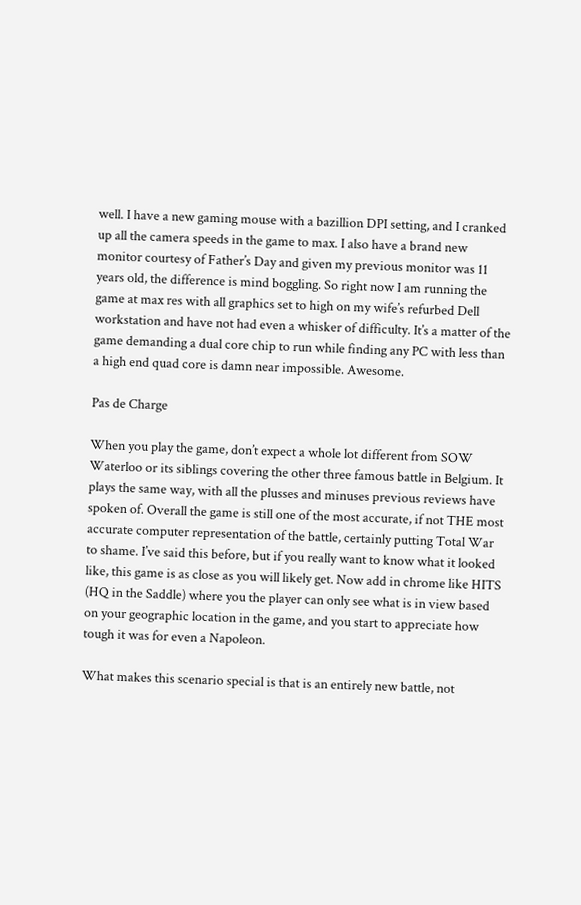well. I have a new gaming mouse with a bazillion DPI setting, and I cranked up all the camera speeds in the game to max. I also have a brand new monitor courtesy of Father’s Day and given my previous monitor was 11 years old, the difference is mind boggling. So right now I am running the game at max res with all graphics set to high on my wife’s refurbed Dell workstation and have not had even a whisker of difficulty. It’s a matter of the game demanding a dual core chip to run while finding any PC with less than a high end quad core is damn near impossible. Awesome.

Pas de Charge

When you play the game, don’t expect a whole lot different from SOW Waterloo or its siblings covering the other three famous battle in Belgium. It plays the same way, with all the plusses and minuses previous reviews have spoken of. Overall the game is still one of the most accurate, if not THE most accurate computer representation of the battle, certainly putting Total War to shame. I’ve said this before, but if you really want to know what it looked like, this game is as close as you will likely get. Now add in chrome like HITS (HQ in the Saddle) where you the player can only see what is in view based on your geographic location in the game, and you start to appreciate how tough it was for even a Napoleon.

What makes this scenario special is that is an entirely new battle, not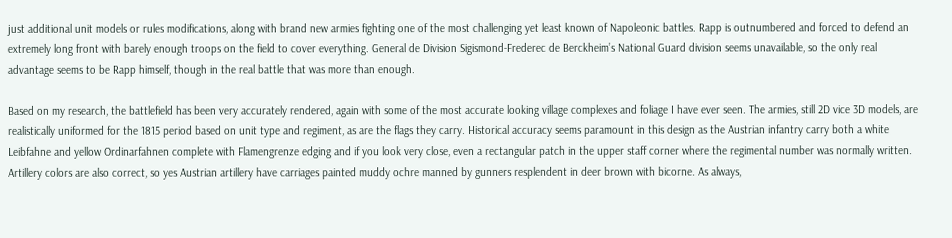just additional unit models or rules modifications, along with brand new armies fighting one of the most challenging yet least known of Napoleonic battles. Rapp is outnumbered and forced to defend an extremely long front with barely enough troops on the field to cover everything. General de Division Sigismond-Frederec de Berckheim’s National Guard division seems unavailable, so the only real advantage seems to be Rapp himself, though in the real battle that was more than enough.

Based on my research, the battlefield has been very accurately rendered, again with some of the most accurate looking village complexes and foliage I have ever seen. The armies, still 2D vice 3D models, are realistically uniformed for the 1815 period based on unit type and regiment, as are the flags they carry. Historical accuracy seems paramount in this design as the Austrian infantry carry both a white Leibfahne and yellow Ordinarfahnen complete with Flamengrenze edging and if you look very close, even a rectangular patch in the upper staff corner where the regimental number was normally written. Artillery colors are also correct, so yes Austrian artillery have carriages painted muddy ochre manned by gunners resplendent in deer brown with bicorne. As always,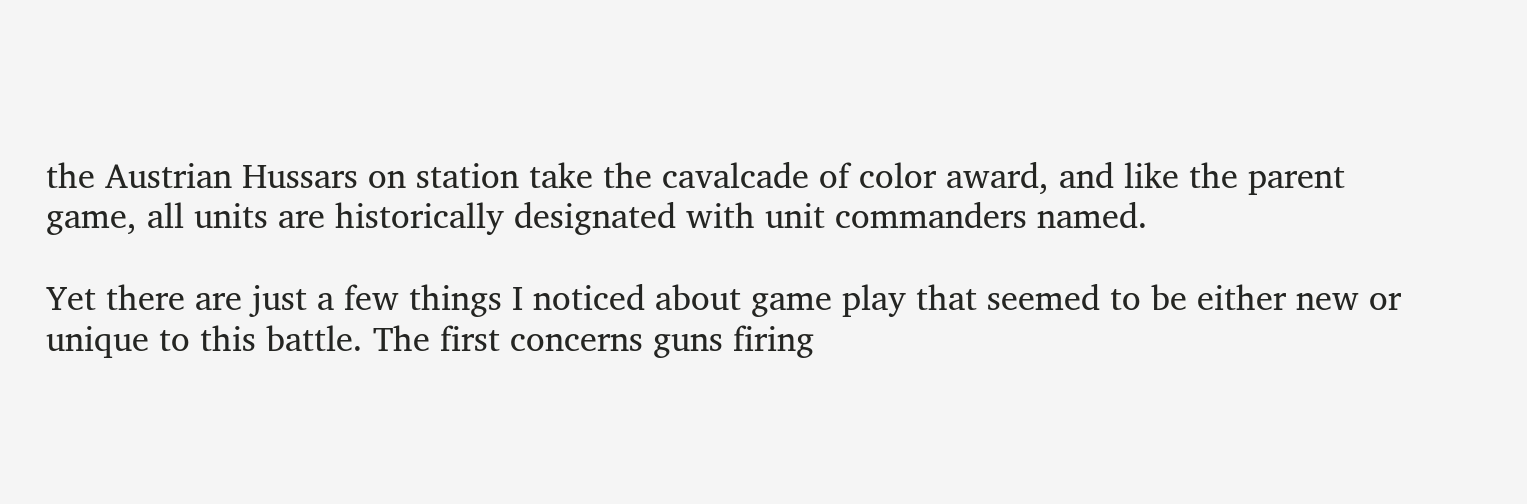the Austrian Hussars on station take the cavalcade of color award, and like the parent game, all units are historically designated with unit commanders named.

Yet there are just a few things I noticed about game play that seemed to be either new or unique to this battle. The first concerns guns firing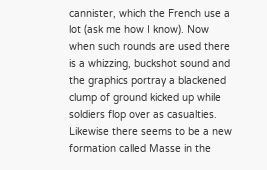cannister, which the French use a lot (ask me how I know). Now when such rounds are used there is a whizzing, buckshot sound and the graphics portray a blackened clump of ground kicked up while soldiers flop over as casualties. Likewise there seems to be a new formation called Masse in the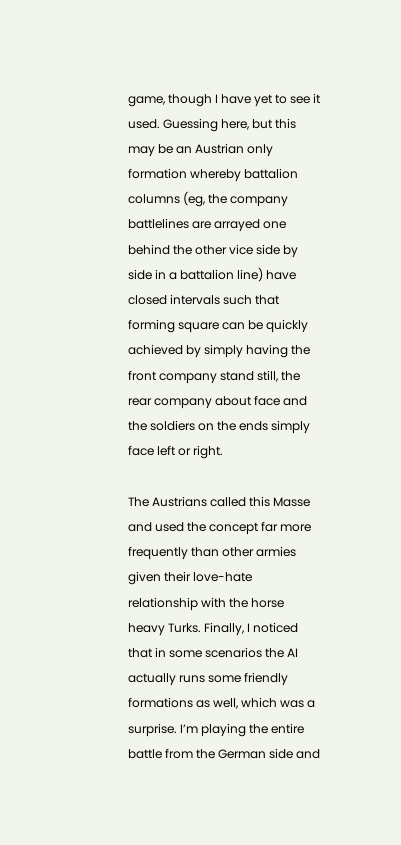game, though I have yet to see it used. Guessing here, but this may be an Austrian only formation whereby battalion columns (eg, the company battlelines are arrayed one behind the other vice side by side in a battalion line) have closed intervals such that forming square can be quickly achieved by simply having the front company stand still, the rear company about face and the soldiers on the ends simply face left or right.

The Austrians called this Masse and used the concept far more frequently than other armies given their love-hate relationship with the horse heavy Turks. Finally, I noticed that in some scenarios the AI actually runs some friendly formations as well, which was a surprise. I’m playing the entire battle from the German side and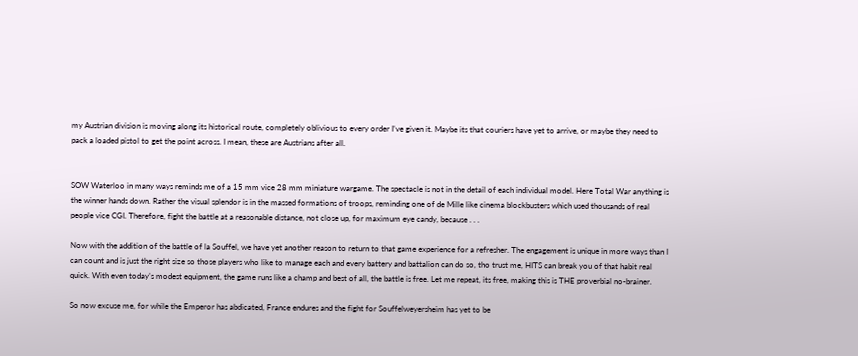my Austrian division is moving along its historical route, completely oblivious to every order I’ve given it. Maybe its that couriers have yet to arrive, or maybe they need to pack a loaded pistol to get the point across. I mean, these are Austrians after all.


SOW Waterloo in many ways reminds me of a 15 mm vice 28 mm miniature wargame. The spectacle is not in the detail of each individual model. Here Total War anything is the winner hands down. Rather the visual splendor is in the massed formations of troops, reminding one of de Mille like cinema blockbusters which used thousands of real people vice CGI. Therefore, fight the battle at a reasonable distance, not close up, for maximum eye candy, because . . .

Now with the addition of the battle of la Souffel, we have yet another reason to return to that game experience for a refresher. The engagement is unique in more ways than I can count and is just the right size so those players who like to manage each and every battery and battalion can do so, tho trust me, HITS can break you of that habit real quick. With even today’s modest equipment, the game runs like a champ and best of all, the battle is free. Let me repeat, its free, making this is THE proverbial no-brainer.

So now excuse me, for while the Emperor has abdicated, France endures and the fight for Souffelweyersheim has yet to be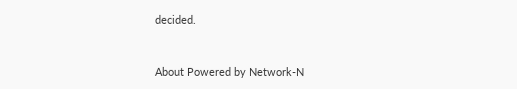decided.


About Powered by Network-N